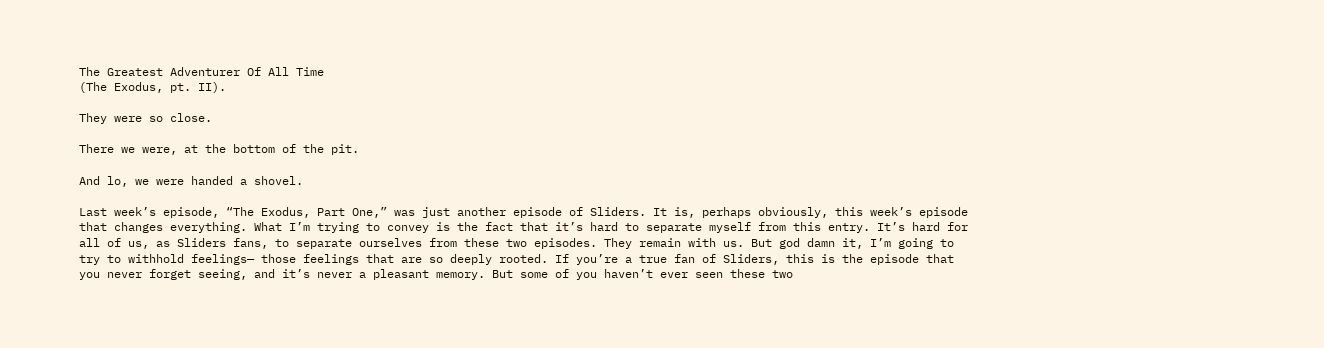The Greatest Adventurer Of All Time
(The Exodus, pt. II).

They were so close.

There we were, at the bottom of the pit.

And lo, we were handed a shovel.

Last week’s episode, “The Exodus, Part One,” was just another episode of Sliders. It is, perhaps obviously, this week’s episode that changes everything. What I’m trying to convey is the fact that it’s hard to separate myself from this entry. It’s hard for all of us, as Sliders fans, to separate ourselves from these two episodes. They remain with us. But god damn it, I’m going to try to withhold feelings— those feelings that are so deeply rooted. If you’re a true fan of Sliders, this is the episode that you never forget seeing, and it’s never a pleasant memory. But some of you haven’t ever seen these two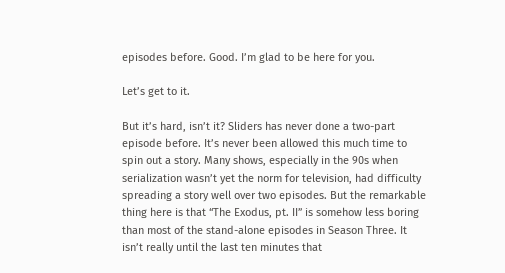episodes before. Good. I’m glad to be here for you.

Let’s get to it.

But it’s hard, isn’t it? Sliders has never done a two-part episode before. It’s never been allowed this much time to spin out a story. Many shows, especially in the 90s when serialization wasn’t yet the norm for television, had difficulty spreading a story well over two episodes. But the remarkable thing here is that “The Exodus, pt. II” is somehow less boring than most of the stand-alone episodes in Season Three. It isn’t really until the last ten minutes that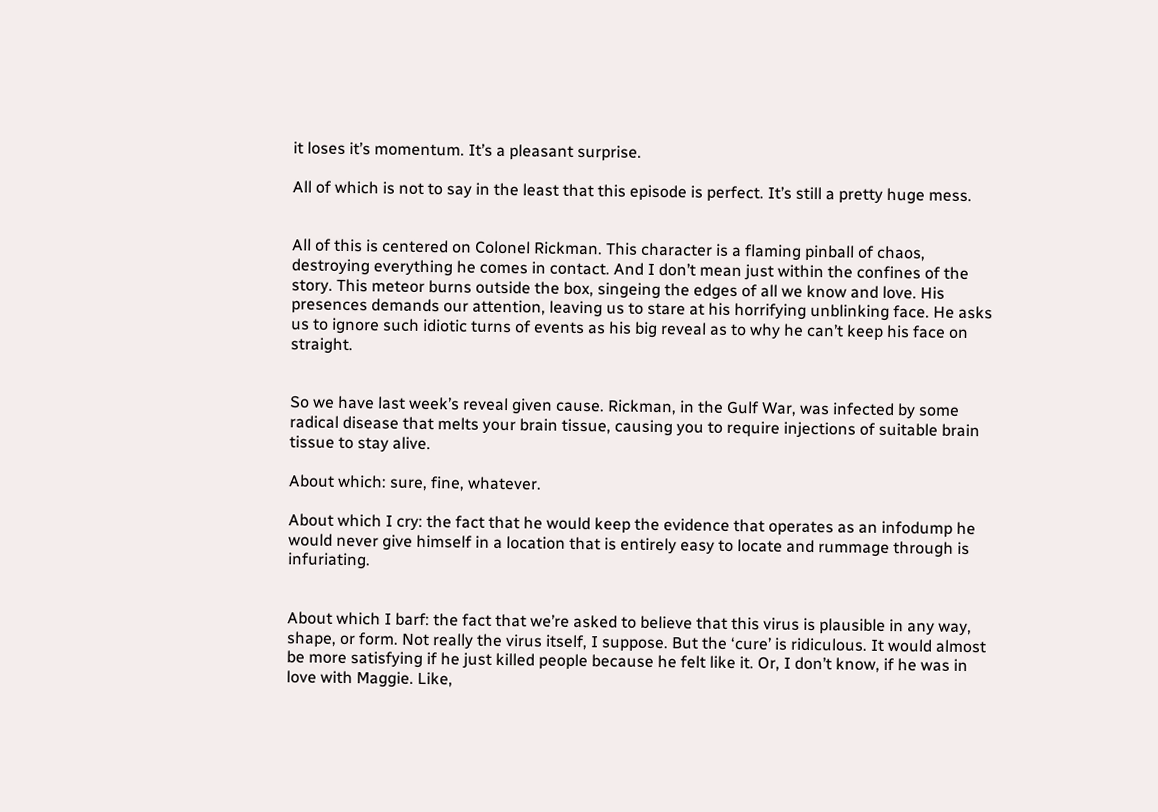it loses it’s momentum. It’s a pleasant surprise.

All of which is not to say in the least that this episode is perfect. It’s still a pretty huge mess.


All of this is centered on Colonel Rickman. This character is a flaming pinball of chaos, destroying everything he comes in contact. And I don’t mean just within the confines of the story. This meteor burns outside the box, singeing the edges of all we know and love. His presences demands our attention, leaving us to stare at his horrifying unblinking face. He asks us to ignore such idiotic turns of events as his big reveal as to why he can’t keep his face on straight.


So we have last week’s reveal given cause. Rickman, in the Gulf War, was infected by some radical disease that melts your brain tissue, causing you to require injections of suitable brain tissue to stay alive.

About which: sure, fine, whatever.

About which I cry: the fact that he would keep the evidence that operates as an infodump he would never give himself in a location that is entirely easy to locate and rummage through is infuriating.


About which I barf: the fact that we’re asked to believe that this virus is plausible in any way, shape, or form. Not really the virus itself, I suppose. But the ‘cure’ is ridiculous. It would almost be more satisfying if he just killed people because he felt like it. Or, I don’t know, if he was in love with Maggie. Like,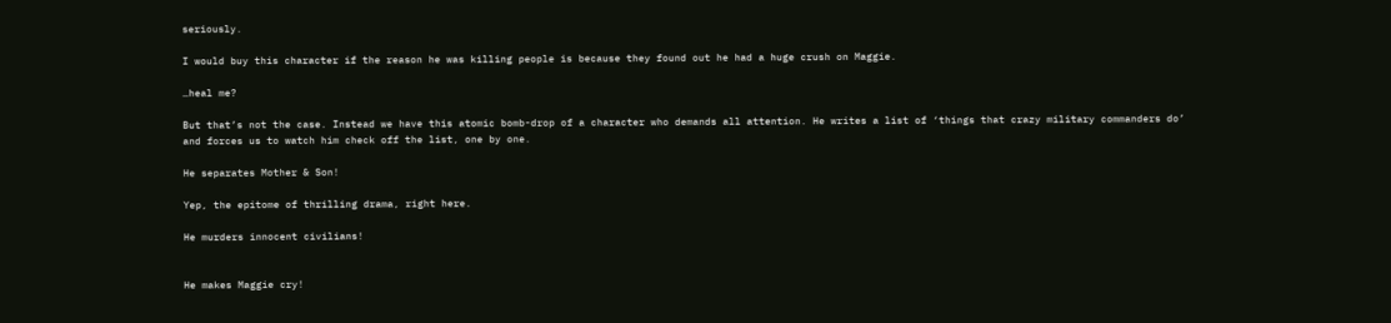seriously.

I would buy this character if the reason he was killing people is because they found out he had a huge crush on Maggie.

…heal me?

But that’s not the case. Instead we have this atomic bomb-drop of a character who demands all attention. He writes a list of ‘things that crazy military commanders do’ and forces us to watch him check off the list, one by one.

He separates Mother & Son!

Yep, the epitome of thrilling drama, right here.

He murders innocent civilians!


He makes Maggie cry!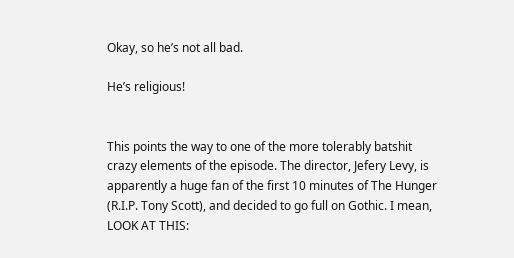Okay, so he’s not all bad.

He’s religious!


This points the way to one of the more tolerably batshit crazy elements of the episode. The director, Jefery Levy, is apparently a huge fan of the first 10 minutes of The Hunger (R.I.P. Tony Scott), and decided to go full on Gothic. I mean, LOOK AT THIS: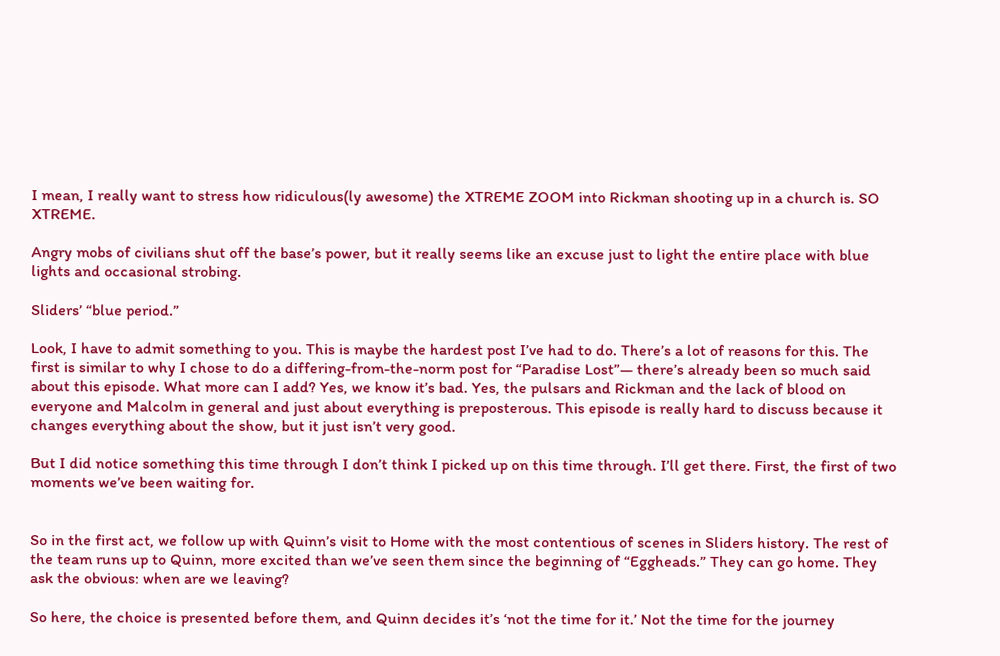I mean, I really want to stress how ridiculous(ly awesome) the XTREME ZOOM into Rickman shooting up in a church is. SO XTREME.

Angry mobs of civilians shut off the base’s power, but it really seems like an excuse just to light the entire place with blue lights and occasional strobing.

Sliders’ “blue period.”

Look, I have to admit something to you. This is maybe the hardest post I’ve had to do. There’s a lot of reasons for this. The first is similar to why I chose to do a differing-from-the-norm post for “Paradise Lost”— there’s already been so much said about this episode. What more can I add? Yes, we know it’s bad. Yes, the pulsars and Rickman and the lack of blood on everyone and Malcolm in general and just about everything is preposterous. This episode is really hard to discuss because it changes everything about the show, but it just isn’t very good.

But I did notice something this time through I don’t think I picked up on this time through. I’ll get there. First, the first of two moments we’ve been waiting for.


So in the first act, we follow up with Quinn’s visit to Home with the most contentious of scenes in Sliders history. The rest of the team runs up to Quinn, more excited than we’ve seen them since the beginning of “Eggheads.” They can go home. They ask the obvious: when are we leaving?

So here, the choice is presented before them, and Quinn decides it’s ‘not the time for it.’ Not the time for the journey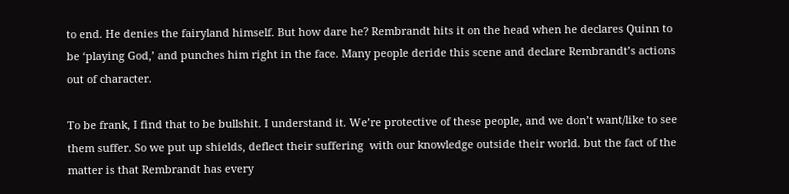to end. He denies the fairyland himself. But how dare he? Rembrandt hits it on the head when he declares Quinn to be ‘playing God,’ and punches him right in the face. Many people deride this scene and declare Rembrandt’s actions out of character.

To be frank, I find that to be bullshit. I understand it. We’re protective of these people, and we don’t want/like to see them suffer. So we put up shields, deflect their suffering  with our knowledge outside their world. but the fact of the matter is that Rembrandt has every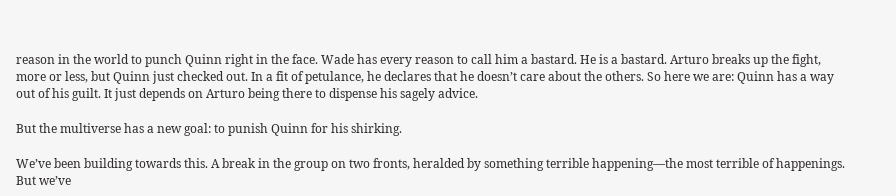reason in the world to punch Quinn right in the face. Wade has every reason to call him a bastard. He is a bastard. Arturo breaks up the fight, more or less, but Quinn just checked out. In a fit of petulance, he declares that he doesn’t care about the others. So here we are: Quinn has a way out of his guilt. It just depends on Arturo being there to dispense his sagely advice.

But the multiverse has a new goal: to punish Quinn for his shirking.

We’ve been building towards this. A break in the group on two fronts, heralded by something terrible happening—the most terrible of happenings. But we’ve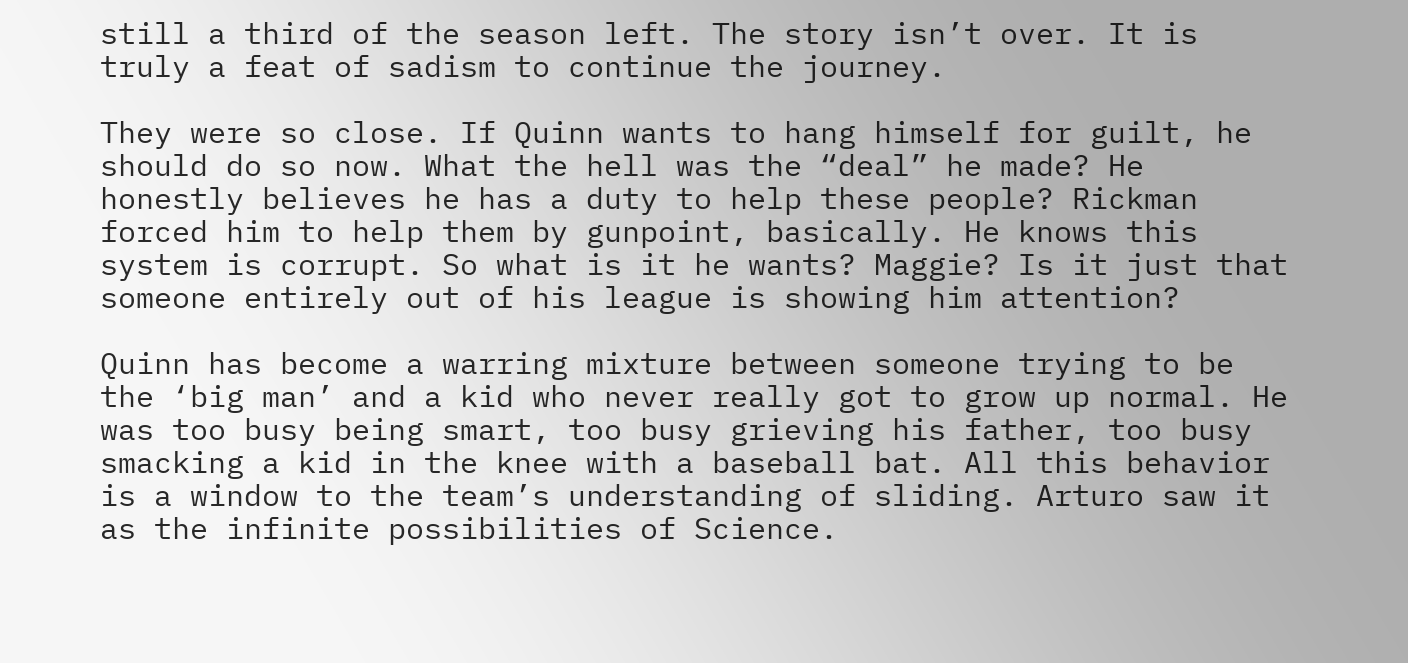still a third of the season left. The story isn’t over. It is truly a feat of sadism to continue the journey.

They were so close. If Quinn wants to hang himself for guilt, he should do so now. What the hell was the “deal” he made? He honestly believes he has a duty to help these people? Rickman forced him to help them by gunpoint, basically. He knows this system is corrupt. So what is it he wants? Maggie? Is it just that someone entirely out of his league is showing him attention?

Quinn has become a warring mixture between someone trying to be the ‘big man’ and a kid who never really got to grow up normal. He was too busy being smart, too busy grieving his father, too busy smacking a kid in the knee with a baseball bat. All this behavior is a window to the team’s understanding of sliding. Arturo saw it as the infinite possibilities of Science.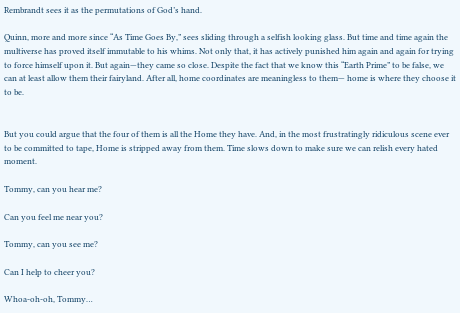Rembrandt sees it as the permutations of God’s hand.

Quinn, more and more since “As Time Goes By,” sees sliding through a selfish looking glass. But time and time again the multiverse has proved itself immutable to his whims. Not only that, it has actively punished him again and again for trying to force himself upon it. But again—they came so close. Despite the fact that we know this “Earth Prime” to be false, we can at least allow them their fairyland. After all, home coordinates are meaningless to them— home is where they choose it to be.


But you could argue that the four of them is all the Home they have. And, in the most frustratingly ridiculous scene ever to be committed to tape, Home is stripped away from them. Time slows down to make sure we can relish every hated moment.

Tommy, can you hear me?

Can you feel me near you?

Tommy, can you see me?

Can I help to cheer you?

Whoa-oh-oh, Tommy…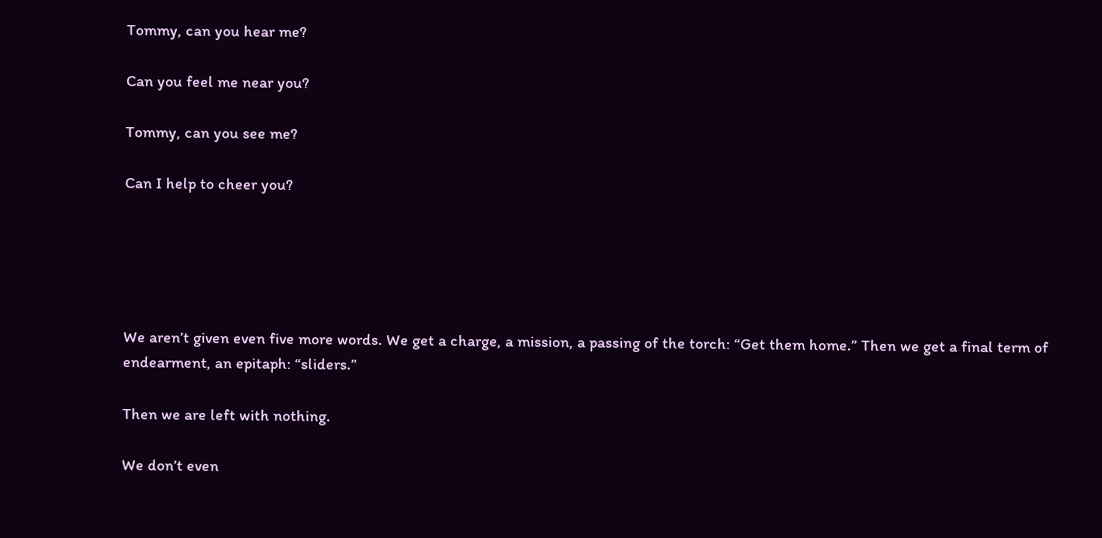Tommy, can you hear me?

Can you feel me near you?

Tommy, can you see me?

Can I help to cheer you?





We aren’t given even five more words. We get a charge, a mission, a passing of the torch: “Get them home.” Then we get a final term of endearment, an epitaph: “sliders.”

Then we are left with nothing.

We don’t even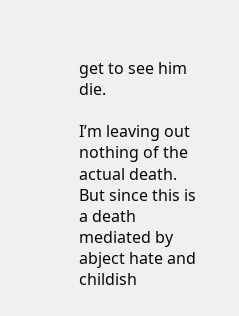get to see him die.

I’m leaving out nothing of the actual death. But since this is a death mediated by abject hate and childish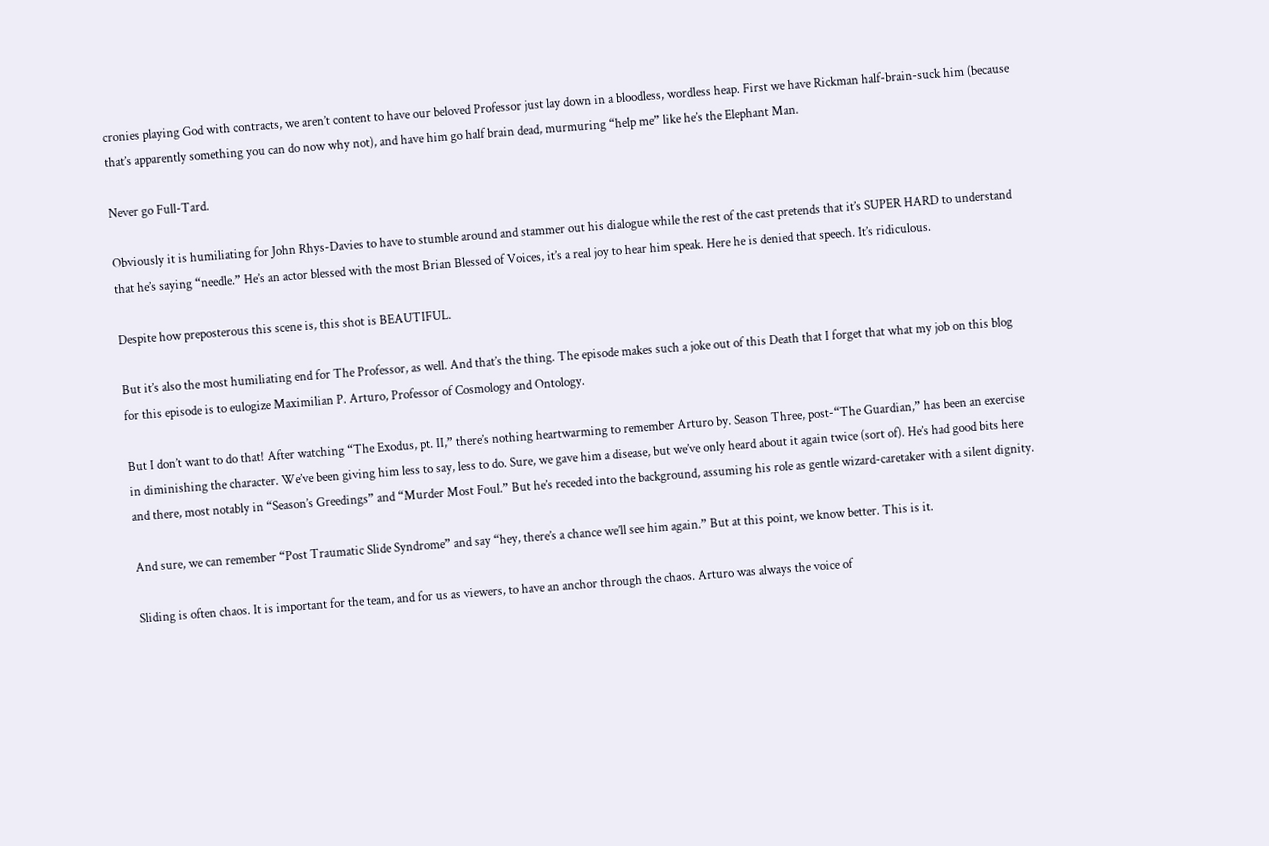cronies playing God with contracts, we aren’t content to have our beloved Professor just lay down in a bloodless, wordless heap. First we have Rickman half-brain-suck him (because that’s apparently something you can do now why not), and have him go half brain dead, murmuring “help me” like he’s the Elephant Man.

Never go Full-Tard.

Obviously it is humiliating for John Rhys-Davies to have to stumble around and stammer out his dialogue while the rest of the cast pretends that it’s SUPER HARD to understand that he’s saying “needle.” He’s an actor blessed with the most Brian Blessed of Voices, it’s a real joy to hear him speak. Here he is denied that speech. It’s ridiculous.

Despite how preposterous this scene is, this shot is BEAUTIFUL.

But it’s also the most humiliating end for The Professor, as well. And that’s the thing. The episode makes such a joke out of this Death that I forget that what my job on this blog for this episode is to eulogize Maximilian P. Arturo, Professor of Cosmology and Ontology.

But I don’t want to do that! After watching “The Exodus, pt. II,” there’s nothing heartwarming to remember Arturo by. Season Three, post-“The Guardian,” has been an exercise in diminishing the character. We’ve been giving him less to say, less to do. Sure, we gave him a disease, but we’ve only heard about it again twice (sort of). He’s had good bits here and there, most notably in “Season’s Greedings” and “Murder Most Foul.” But he’s receded into the background, assuming his role as gentle wizard-caretaker with a silent dignity.

And sure, we can remember “Post Traumatic Slide Syndrome” and say “hey, there’s a chance we’ll see him again.” But at this point, we know better. This is it.

Sliding is often chaos. It is important for the team, and for us as viewers, to have an anchor through the chaos. Arturo was always the voice of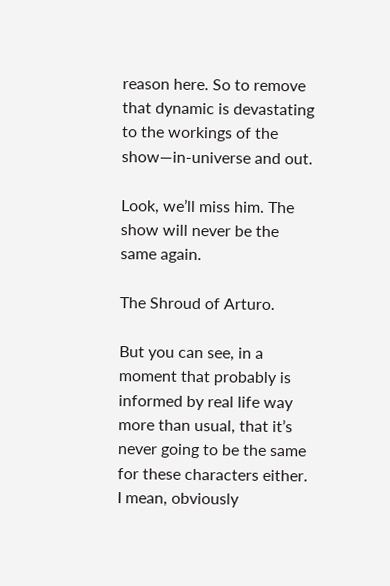reason here. So to remove that dynamic is devastating to the workings of the show—in-universe and out.

Look, we’ll miss him. The show will never be the same again.

The Shroud of Arturo.

But you can see, in a moment that probably is informed by real life way more than usual, that it’s never going to be the same for these characters either. I mean, obviously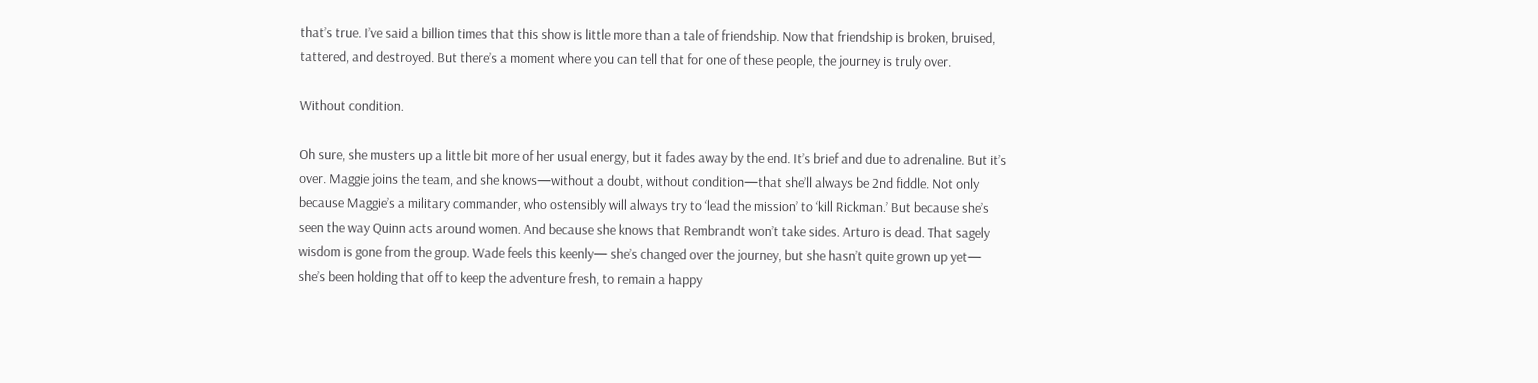that’s true. I’ve said a billion times that this show is little more than a tale of friendship. Now that friendship is broken, bruised, tattered, and destroyed. But there’s a moment where you can tell that for one of these people, the journey is truly over.

Without condition.

Oh sure, she musters up a little bit more of her usual energy, but it fades away by the end. It’s brief and due to adrenaline. But it’s over. Maggie joins the team, and she knows—without a doubt, without condition—that she’ll always be 2nd fiddle. Not only because Maggie’s a military commander, who ostensibly will always try to ‘lead the mission’ to ‘kill Rickman.’ But because she’s seen the way Quinn acts around women. And because she knows that Rembrandt won’t take sides. Arturo is dead. That sagely wisdom is gone from the group. Wade feels this keenly— she’s changed over the journey, but she hasn’t quite grown up yet— she’s been holding that off to keep the adventure fresh, to remain a happy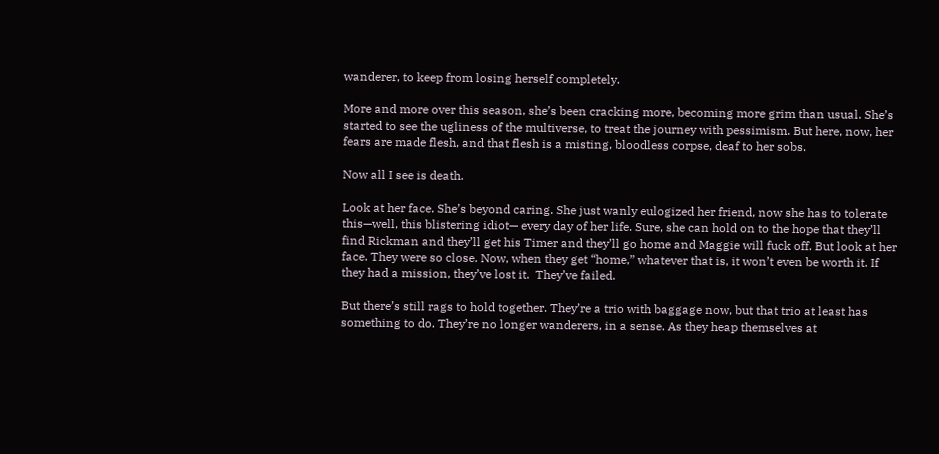wanderer, to keep from losing herself completely.

More and more over this season, she’s been cracking more, becoming more grim than usual. She’s started to see the ugliness of the multiverse, to treat the journey with pessimism. But here, now, her fears are made flesh, and that flesh is a misting, bloodless corpse, deaf to her sobs.

Now all I see is death.

Look at her face. She’s beyond caring. She just wanly eulogized her friend, now she has to tolerate this—well, this blistering idiot— every day of her life. Sure, she can hold on to the hope that they’ll find Rickman and they’ll get his Timer and they’ll go home and Maggie will fuck off. But look at her face. They were so close. Now, when they get “home,” whatever that is, it won’t even be worth it. If they had a mission, they’ve lost it.  They’ve failed.

But there’s still rags to hold together. They’re a trio with baggage now, but that trio at least has something to do. They’re no longer wanderers, in a sense. As they heap themselves at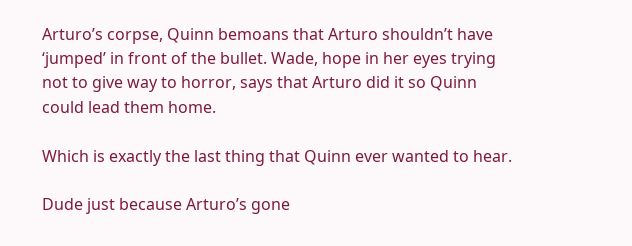Arturo’s corpse, Quinn bemoans that Arturo shouldn’t have ‘jumped’ in front of the bullet. Wade, hope in her eyes trying not to give way to horror, says that Arturo did it so Quinn could lead them home.

Which is exactly the last thing that Quinn ever wanted to hear.

Dude just because Arturo’s gone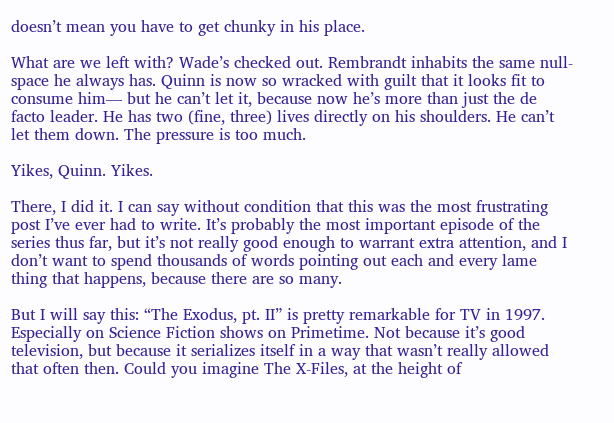doesn’t mean you have to get chunky in his place.

What are we left with? Wade’s checked out. Rembrandt inhabits the same null-space he always has. Quinn is now so wracked with guilt that it looks fit to consume him— but he can’t let it, because now he’s more than just the de facto leader. He has two (fine, three) lives directly on his shoulders. He can’t let them down. The pressure is too much.

Yikes, Quinn. Yikes.

There, I did it. I can say without condition that this was the most frustrating post I’ve ever had to write. It’s probably the most important episode of the series thus far, but it’s not really good enough to warrant extra attention, and I don’t want to spend thousands of words pointing out each and every lame thing that happens, because there are so many.

But I will say this: “The Exodus, pt. II” is pretty remarkable for TV in 1997. Especially on Science Fiction shows on Primetime. Not because it’s good television, but because it serializes itself in a way that wasn’t really allowed that often then. Could you imagine The X-Files, at the height of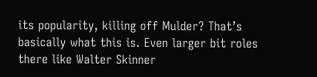its popularity, killing off Mulder? That’s basically what this is. Even larger bit roles there like Walter Skinner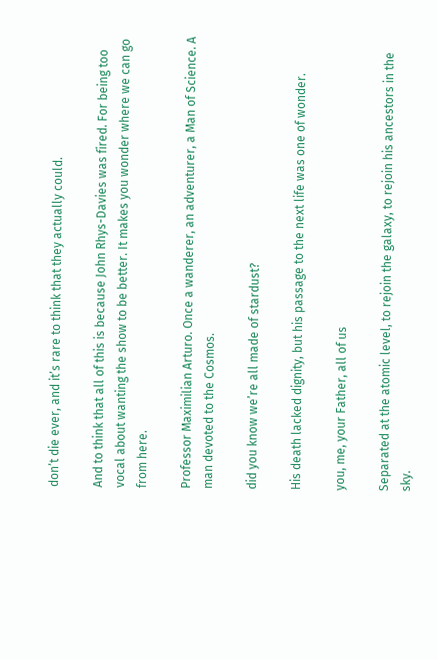don’t die ever, and it’s rare to think that they actually could.

And to think that all of this is because John Rhys-Davies was fired. For being too vocal about wanting the show to be better. It makes you wonder where we can go from here.

Professor Maximilian Arturo. Once a wanderer, an adventurer, a Man of Science. A man devoted to the Cosmos.

did you know we’re all made of stardust?

His death lacked dignity, but his passage to the next life was one of wonder.

you, me, your Father, all of us

Separated at the atomic level, to rejoin the galaxy, to rejoin his ancestors in the sky.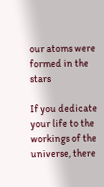our atoms were formed in the stars

If you dedicate your life to the workings of the universe, there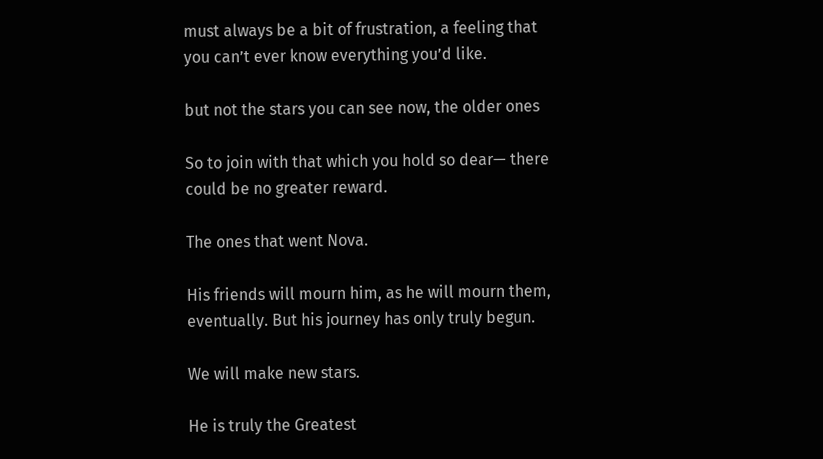must always be a bit of frustration, a feeling that you can’t ever know everything you’d like.

but not the stars you can see now, the older ones

So to join with that which you hold so dear— there could be no greater reward.

The ones that went Nova.

His friends will mourn him, as he will mourn them, eventually. But his journey has only truly begun.

We will make new stars.

He is truly the Greatest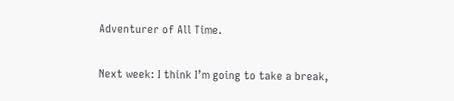Adventurer of All Time.

Next week: I think I’m going to take a break,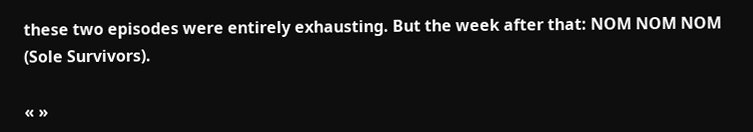these two episodes were entirely exhausting. But the week after that: NOM NOM NOM (Sole Survivors).

« »